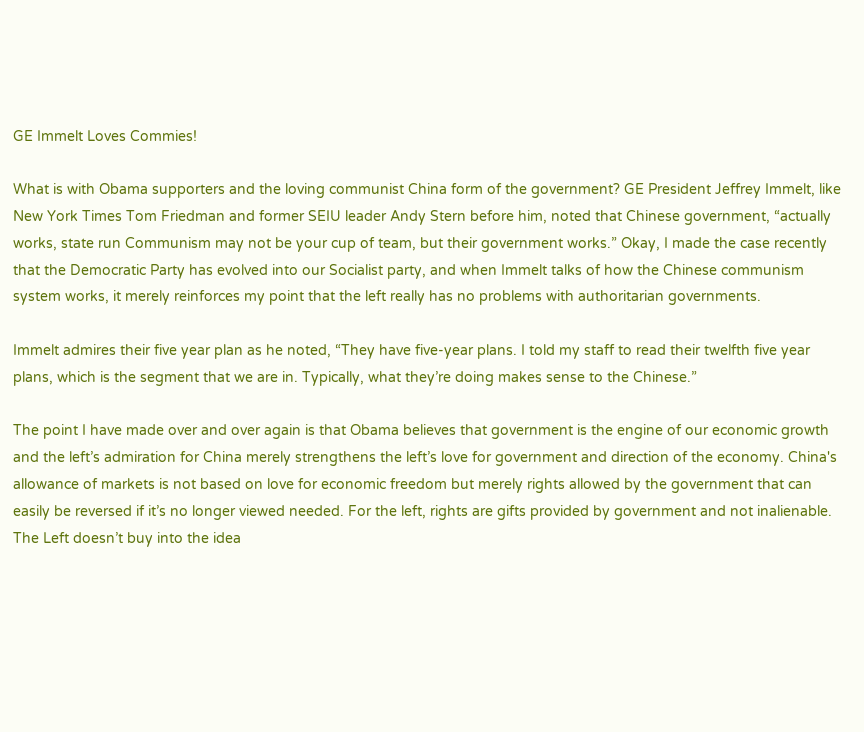GE Immelt Loves Commies!

What is with Obama supporters and the loving communist China form of the government? GE President Jeffrey Immelt, like New York Times Tom Friedman and former SEIU leader Andy Stern before him, noted that Chinese government, “actually works, state run Communism may not be your cup of team, but their government works.” Okay, I made the case recently that the Democratic Party has evolved into our Socialist party, and when Immelt talks of how the Chinese communism system works, it merely reinforces my point that the left really has no problems with authoritarian governments.

Immelt admires their five year plan as he noted, “They have five-year plans. I told my staff to read their twelfth five year plans, which is the segment that we are in. Typically, what they’re doing makes sense to the Chinese.”

The point I have made over and over again is that Obama believes that government is the engine of our economic growth and the left’s admiration for China merely strengthens the left’s love for government and direction of the economy. China's allowance of markets is not based on love for economic freedom but merely rights allowed by the government that can easily be reversed if it’s no longer viewed needed. For the left, rights are gifts provided by government and not inalienable. The Left doesn’t buy into the idea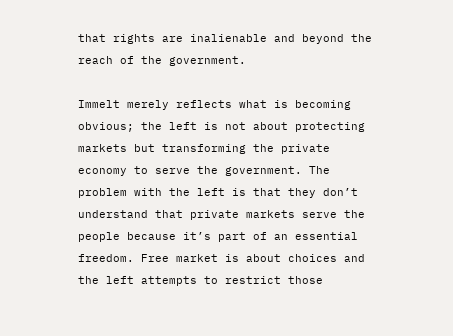that rights are inalienable and beyond the reach of the government.

Immelt merely reflects what is becoming obvious; the left is not about protecting markets but transforming the private economy to serve the government. The problem with the left is that they don’t understand that private markets serve the people because it’s part of an essential freedom. Free market is about choices and the left attempts to restrict those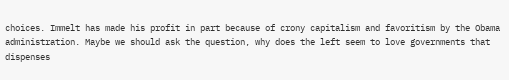choices. Immelt has made his profit in part because of crony capitalism and favoritism by the Obama administration. Maybe we should ask the question, why does the left seem to love governments that dispenses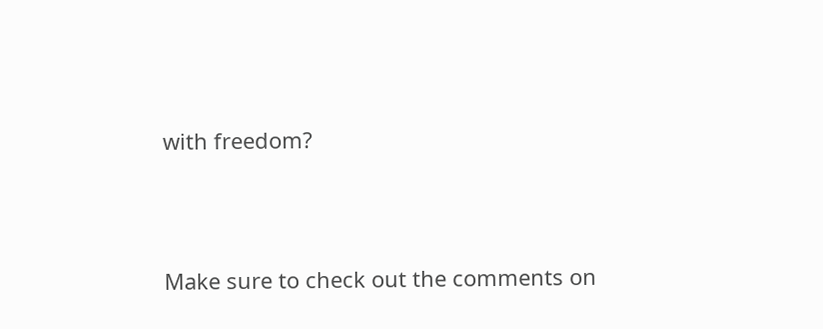with freedom?



Make sure to check out the comments on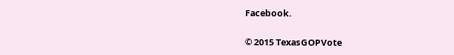Facebook.


© 2015 TexasGOPVote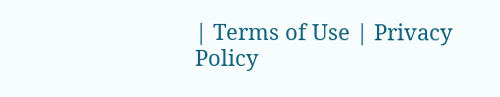| Terms of Use | Privacy Policy